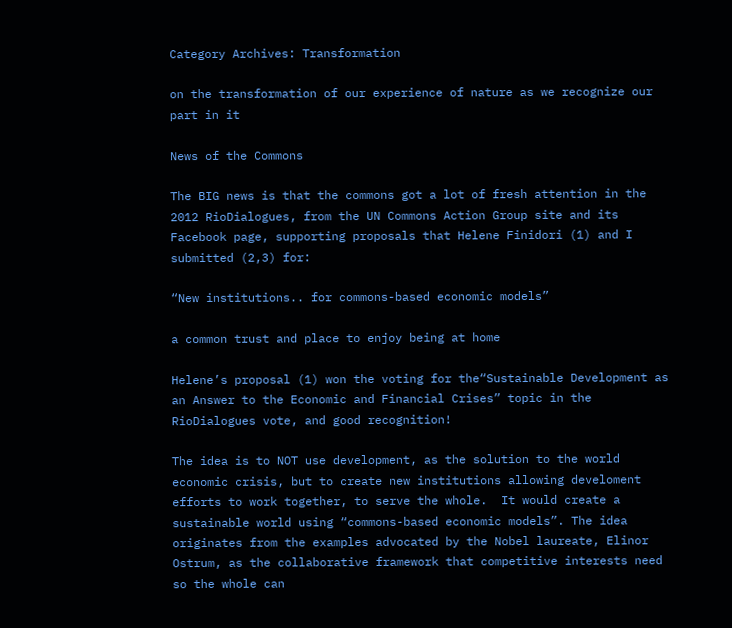Category Archives: Transformation

on the transformation of our experience of nature as we recognize our part in it

News of the Commons

The BIG news is that the commons got a lot of fresh attention in the 2012 RioDialogues, from the UN Commons Action Group site and its Facebook page, supporting proposals that Helene Finidori (1) and I submitted (2,3) for:

“New institutions.. for commons-based economic models”

a common trust and place to enjoy being at home

Helene’s proposal (1) won the voting for the“Sustainable Development as an Answer to the Economic and Financial Crises” topic in the RioDialogues vote, and good recognition!

The idea is to NOT use development, as the solution to the world economic crisis, but to create new institutions allowing develoment efforts to work together, to serve the whole.  It would create a sustainable world using “commons-based economic models”. The idea originates from the examples advocated by the Nobel laureate, Elinor Ostrum, as the collaborative framework that competitive interests need so the whole can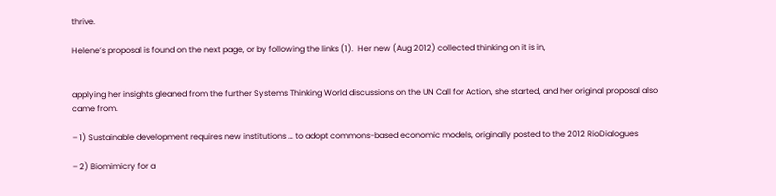thrive.

Helene’s proposal is found on the next page, or by following the links (1).  Her new (Aug 2012) collected thinking on it is in,


applying her insights gleaned from the further Systems Thinking World discussions on the UN Call for Action, she started, and her original proposal also came from.

– 1) Sustainable development requires new institutions … to adopt commons-based economic models, originally posted to the 2012 RioDialogues

– 2) Biomimicry for a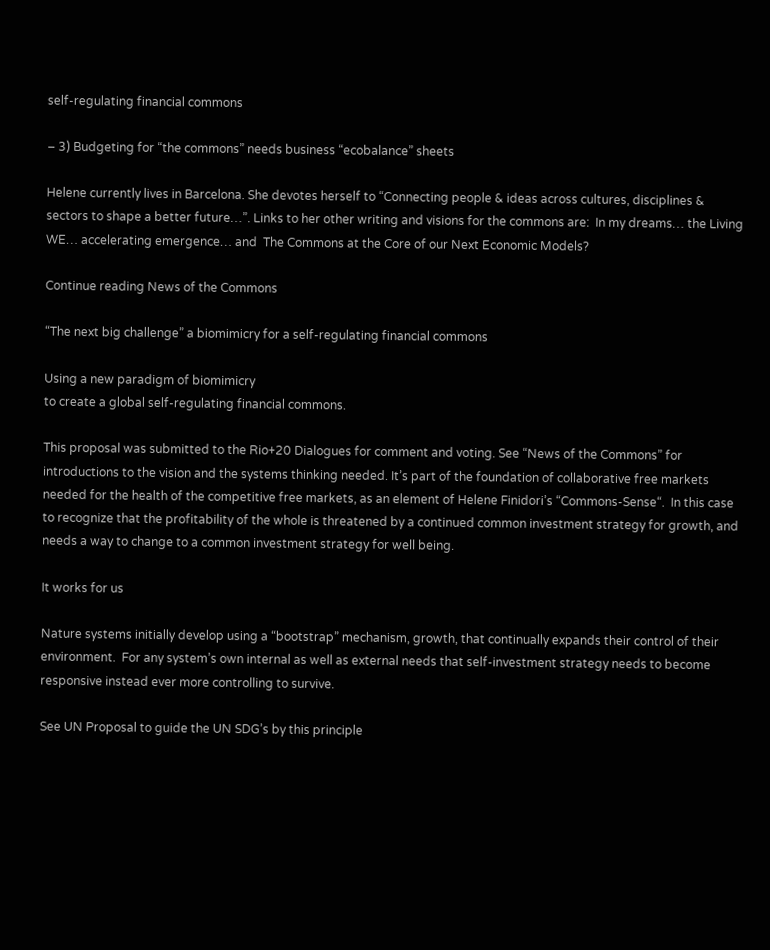self-regulating financial commons

– 3) Budgeting for “the commons” needs business “ecobalance” sheets

Helene currently lives in Barcelona. She devotes herself to “Connecting people & ideas across cultures, disciplines & sectors to shape a better future…”. Links to her other writing and visions for the commons are:  In my dreams… the Living WE… accelerating emergence… and  The Commons at the Core of our Next Economic Models?

Continue reading News of the Commons

“The next big challenge” a biomimicry for a self-regulating financial commons

Using a new paradigm of biomimicry
to create a global self-regulating financial commons.

This proposal was submitted to the Rio+20 Dialogues for comment and voting. See “News of the Commons” for introductions to the vision and the systems thinking needed. It’s part of the foundation of collaborative free markets needed for the health of the competitive free markets, as an element of Helene Finidori’s “Commons-Sense“.  In this case to recognize that the profitability of the whole is threatened by a continued common investment strategy for growth, and needs a way to change to a common investment strategy for well being.

It works for us

Nature systems initially develop using a “bootstrap” mechanism, growth, that continually expands their control of their environment.  For any system’s own internal as well as external needs that self-investment strategy needs to become responsive instead ever more controlling to survive.

See UN Proposal to guide the UN SDG’s by this principle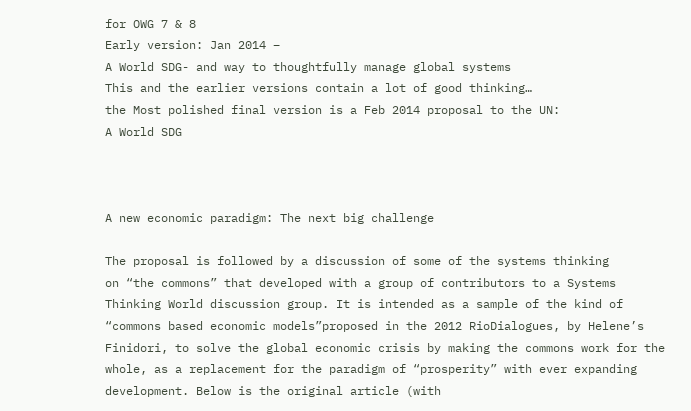for OWG 7 & 8
Early version: Jan 2014 –
A World SDG- and way to thoughtfully manage global systems
This and the earlier versions contain a lot of good thinking…
the Most polished final version is a Feb 2014 proposal to the UN:
A World SDG



A new economic paradigm: The next big challenge

The proposal is followed by a discussion of some of the systems thinking
on “the commons” that developed with a group of contributors to a Systems Thinking World discussion group. It is intended as a sample of the kind of “commons based economic models”proposed in the 2012 RioDialogues, by Helene’s Finidori, to solve the global economic crisis by making the commons work for the whole, as a replacement for the paradigm of “prosperity” with ever expanding development. Below is the original article (with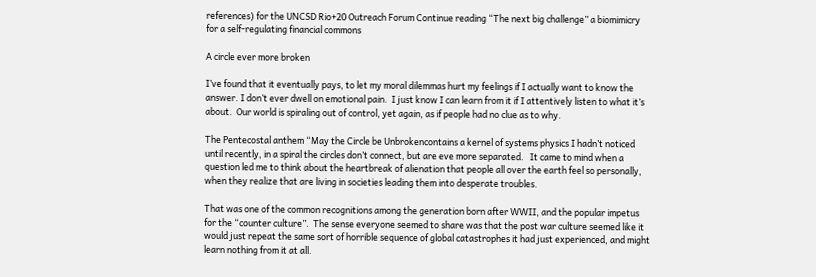references) for the UNCSD Rio+20 Outreach Forum Continue reading “The next big challenge” a biomimicry for a self-regulating financial commons

A circle ever more broken

I’ve found that it eventually pays, to let my moral dilemmas hurt my feelings if I actually want to know the answer. I don’t ever dwell on emotional pain.  I just know I can learn from it if I attentively listen to what it’s about.  Our world is spiraling out of control, yet again, as if people had no clue as to why.

The Pentecostal anthem “May the Circle be Unbrokencontains a kernel of systems physics I hadn’t noticed until recently, in a spiral the circles don’t connect, but are eve more separated.   It came to mind when a question led me to think about the heartbreak of alienation that people all over the earth feel so personally, when they realize that are living in societies leading them into desperate troubles.

That was one of the common recognitions among the generation born after WWII, and the popular impetus for the “counter culture”.  The sense everyone seemed to share was that the post war culture seemed like it would just repeat the same sort of horrible sequence of global catastrophes it had just experienced, and might learn nothing from it at all.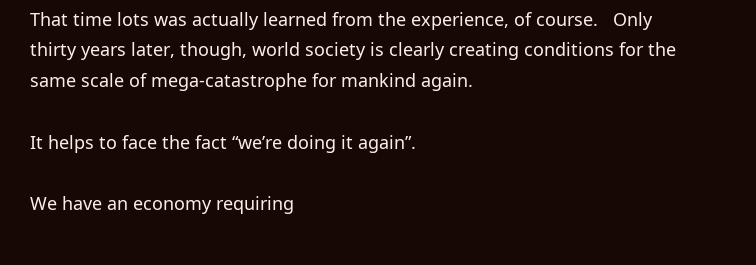That time lots was actually learned from the experience, of course.   Only thirty years later, though, world society is clearly creating conditions for the same scale of mega-catastrophe for mankind again.

It helps to face the fact “we’re doing it again”.

We have an economy requiring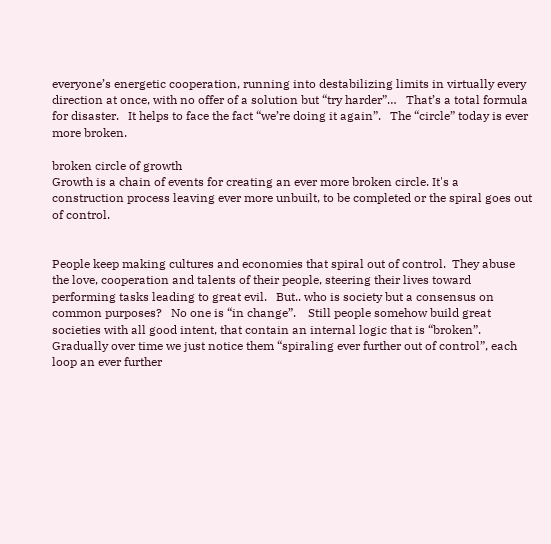everyone’s energetic cooperation, running into destabilizing limits in virtually every direction at once, with no offer of a solution but “try harder”…   That’s a total formula for disaster.   It helps to face the fact “we’re doing it again”.   The “circle” today is ever more broken.

broken circle of growth
Growth is a chain of events for creating an ever more broken circle. It's a construction process leaving ever more unbuilt, to be completed or the spiral goes out of control.


People keep making cultures and economies that spiral out of control.  They abuse the love, cooperation and talents of their people, steering their lives toward performing tasks leading to great evil.   But.. who is society but a consensus on common purposes?   No one is “in change”.    Still people somehow build great societies with all good intent, that contain an internal logic that is “broken”.   Gradually over time we just notice them “spiraling ever further out of control”, each loop an ever further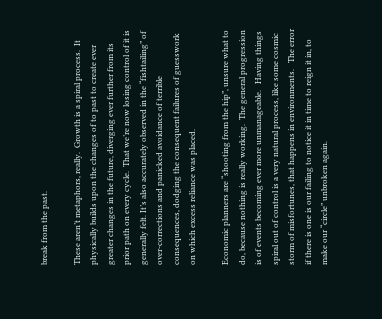break from the past.

These aren’t metaphors, really.  Growth is a spiral process.  It physically builds upon the changes of to past to create ever greater changes in the future, diverging ever further from its prior path on every cycle.  That we’re now losing control of it is generally felt. It’s also accurately observed in the “fishtailing” of over-corrections and panicked avoidance of terrible consequences, dodging the consequent failures of guesswork on which excess reliance was placed.

Economic planners are “shooting from the hip”, unsure what to do, because nothing is really working.  The general progression is of events becoming ever more unmanageable.   Having things spiral out of control is a very natural process, like some cosmic storm of misfortunes, that happens in environments.   The error if there is one is our failing to notice it in time to reign it in, to make our “circle” unbroken again.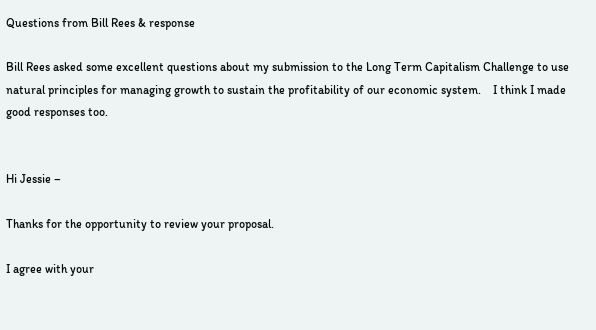Questions from Bill Rees & response

Bill Rees asked some excellent questions about my submission to the Long Term Capitalism Challenge to use natural principles for managing growth to sustain the profitability of our economic system.    I think I made good responses too.


Hi Jessie –

Thanks for the opportunity to review your proposal.

I agree with your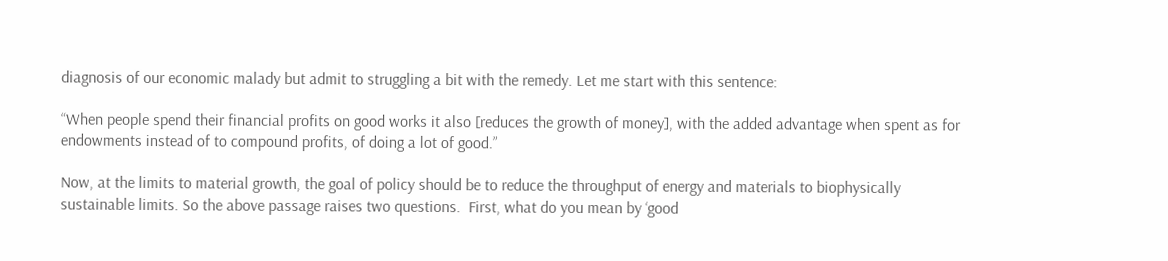diagnosis of our economic malady but admit to struggling a bit with the remedy. Let me start with this sentence:

“When people spend their financial profits on good works it also [reduces the growth of money], with the added advantage when spent as for endowments instead of to compound profits, of doing a lot of good.”

Now, at the limits to material growth, the goal of policy should be to reduce the throughput of energy and materials to biophysically sustainable limits. So the above passage raises two questions.  First, what do you mean by ‘good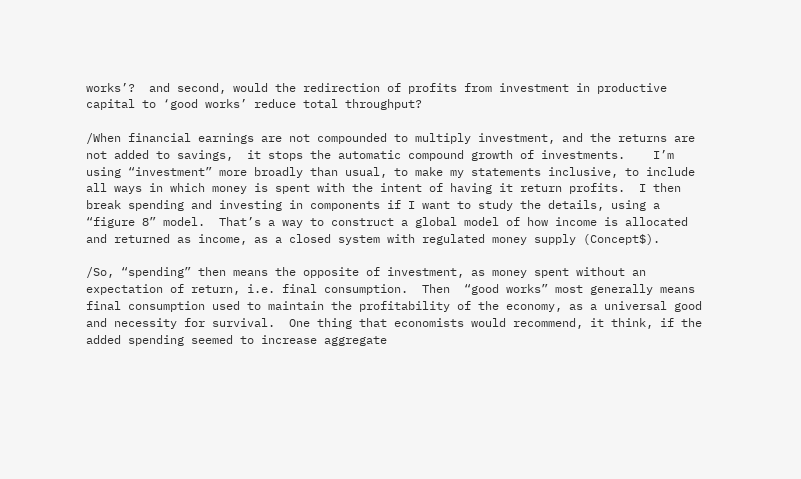works’?  and second, would the redirection of profits from investment in productive capital to ‘good works’ reduce total throughput?

/When financial earnings are not compounded to multiply investment, and the returns are not added to savings,  it stops the automatic compound growth of investments.    I’m using “investment” more broadly than usual, to make my statements inclusive, to include all ways in which money is spent with the intent of having it return profits.  I then break spending and investing in components if I want to study the details, using a “figure 8” model.  That’s a way to construct a global model of how income is allocated and returned as income, as a closed system with regulated money supply (Concept$).

/So, “spending” then means the opposite of investment, as money spent without an expectation of return, i.e. final consumption.  Then  “good works” most generally means final consumption used to maintain the profitability of the economy, as a universal good and necessity for survival.  One thing that economists would recommend, it think, if the added spending seemed to increase aggregate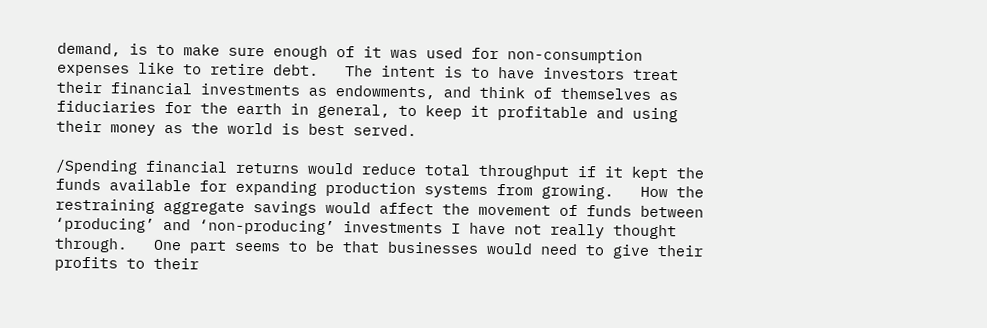demand, is to make sure enough of it was used for non-consumption expenses like to retire debt.   The intent is to have investors treat their financial investments as endowments, and think of themselves as fiduciaries for the earth in general, to keep it profitable and using their money as the world is best served.

/Spending financial returns would reduce total throughput if it kept the funds available for expanding production systems from growing.   How the restraining aggregate savings would affect the movement of funds between ‘producing’ and ‘non-producing’ investments I have not really thought through.   One part seems to be that businesses would need to give their profits to their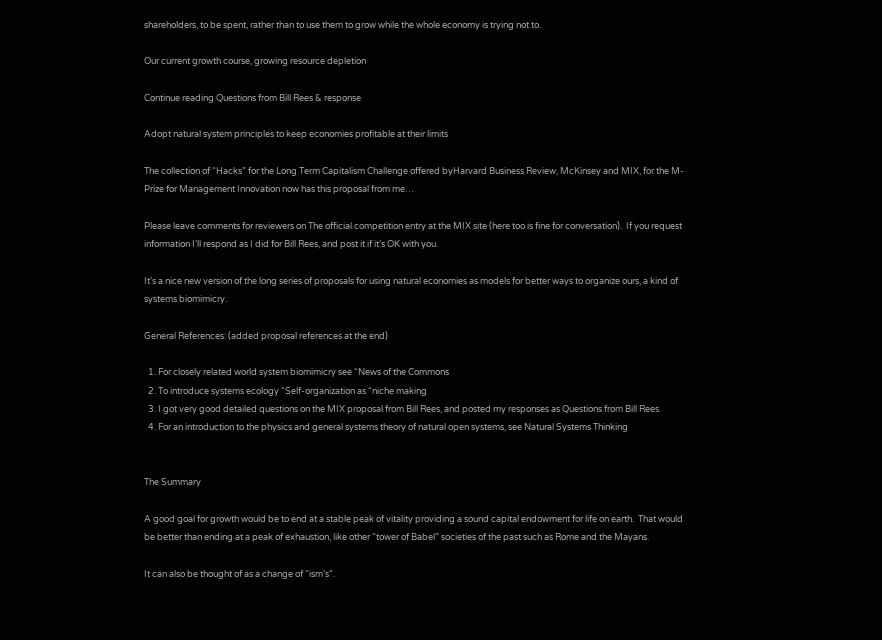shareholders, to be spent, rather than to use them to grow while the whole economy is trying not to.

Our current growth course, growing resource depletion

Continue reading Questions from Bill Rees & response

Adopt natural system principles to keep economies profitable at their limits

The collection of “Hacks” for the Long Term Capitalism Challenge offered byHarvard Business Review, McKinsey and MIX, for the M-Prize for Management Innovation now has this proposal from me…

Please leave comments for reviewers on The official competition entry at the MIX site (here too is fine for conversation).  If you request information I’ll respond as I did for Bill Rees, and post it if it’s OK with you.

It’s a nice new version of the long series of proposals for using natural economies as models for better ways to organize ours, a kind of systems biomimicry.

General References: (added proposal references at the end)

  1. For closely related world system biomimicry see “News of the Commons
  2. To introduce systems ecology “Self-organization as “niche making
  3. I got very good detailed questions on the MIX proposal from Bill Rees, and posted my responses as Questions from Bill Rees.
  4. For an introduction to the physics and general systems theory of natural open systems, see Natural Systems Thinking


The Summary

A good goal for growth would be to end at a stable peak of vitality providing a sound capital endowment for life on earth.  That would be better than ending at a peak of exhaustion, like other “tower of Babel” societies of the past such as Rome and the Mayans.

It can also be thought of as a change of “ism’s”.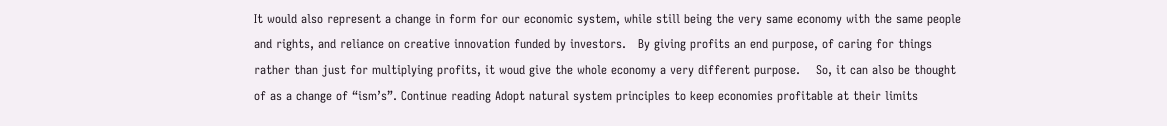It would also represent a change in form for our economic system, while still being the very same economy with the same people and rights, and reliance on creative innovation funded by investors.   By giving profits an end purpose, of caring for things rather than just for multiplying profits, it woud give the whole economy a very different purpose.    So, it can also be thought of as a change of “ism’s”. Continue reading Adopt natural system principles to keep economies profitable at their limits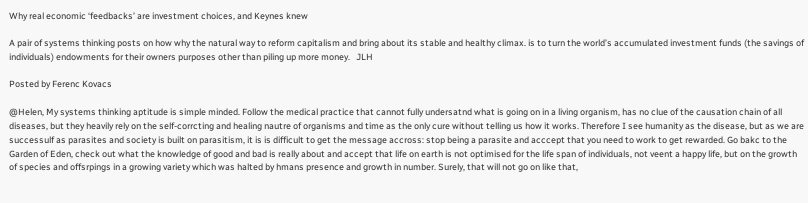Why real economic ‘feedbacks’ are investment choices, and Keynes knew

A pair of systems thinking posts on how why the natural way to reform capitalism and bring about its stable and healthy climax. is to turn the world’s accumulated investment funds (the savings of individuals) endowments for their owners purposes other than piling up more money.   JLH

Posted by Ferenc Kovacs

@Helen, My systems thinking aptitude is simple minded. Follow the medical practice that cannot fully undersatnd what is going on in a living organism, has no clue of the causation chain of all diseases, but they heavily rely on the self-corrcting and healing nautre of organisms and time as the only cure without telling us how it works. Therefore I see humanity as the disease, but as we are successulf as parasites and society is built on parasitism, it is is difficult to get the message accross: stop being a parasite and acccept that you need to work to get rewarded. Go bakc to the Garden of Eden, check out what the knowledge of good and bad is really about and accept that life on earth is not optimised for the life span of individuals, not veent a happy life, but on the growth of species and offsrpings in a growing variety which was halted by hmans presence and growth in number. Surely, that will not go on like that,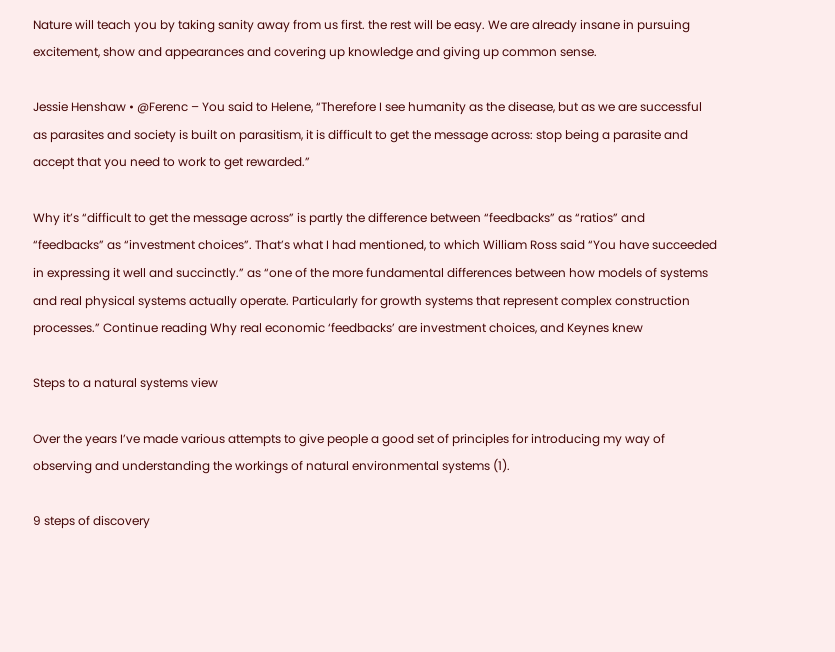Nature will teach you by taking sanity away from us first. the rest will be easy. We are already insane in pursuing excitement, show and appearances and covering up knowledge and giving up common sense.

Jessie Henshaw • @Ferenc – You said to Helene, “Therefore I see humanity as the disease, but as we are successful as parasites and society is built on parasitism, it is difficult to get the message across: stop being a parasite and accept that you need to work to get rewarded.”

Why it’s “difficult to get the message across” is partly the difference between “feedbacks” as “ratios” and “feedbacks” as “investment choices”. That’s what I had mentioned, to which William Ross said “You have succeeded in expressing it well and succinctly.” as “one of the more fundamental differences between how models of systems and real physical systems actually operate. Particularly for growth systems that represent complex construction processes.” Continue reading Why real economic ‘feedbacks’ are investment choices, and Keynes knew

Steps to a natural systems view

Over the years I’ve made various attempts to give people a good set of principles for introducing my way of observing and understanding the workings of natural environmental systems (1).

9 steps of discovery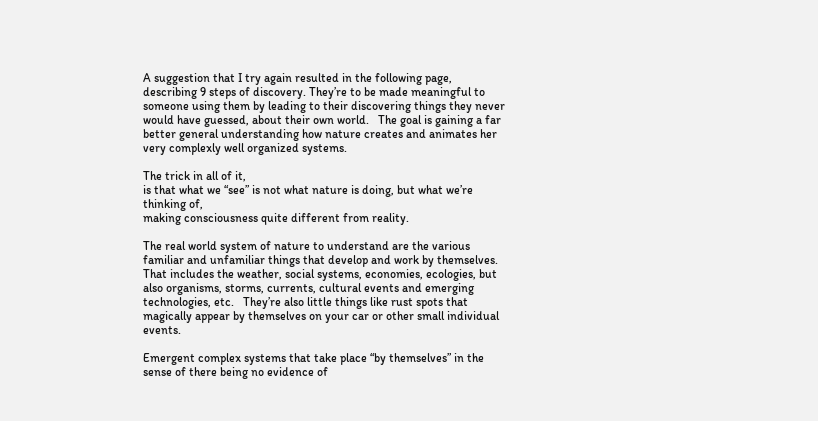A suggestion that I try again resulted in the following page, describing 9 steps of discovery. They’re to be made meaningful to someone using them by leading to their discovering things they never would have guessed, about their own world.   The goal is gaining a far better general understanding how nature creates and animates her very complexly well organized systems.

The trick in all of it,
is that what we “see” is not what nature is doing, but what we’re thinking of,
making consciousness quite different from reality.

The real world system of nature to understand are the various familiar and unfamiliar things that develop and work by themselves.   That includes the weather, social systems, economies, ecologies, but also organisms, storms, currents, cultural events and emerging technologies, etc.   They’re also little things like rust spots that magically appear by themselves on your car or other small individual events.

Emergent complex systems that take place “by themselves” in the sense of there being no evidence of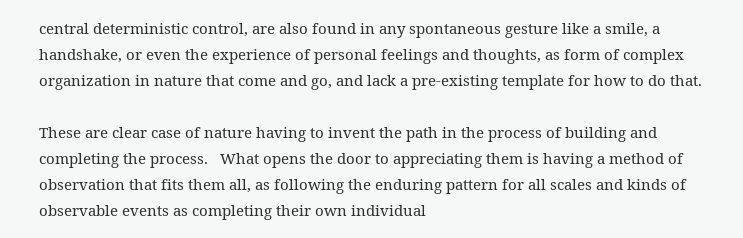central deterministic control, are also found in any spontaneous gesture like a smile, a handshake, or even the experience of personal feelings and thoughts, as form of complex organization in nature that come and go, and lack a pre-existing template for how to do that.

These are clear case of nature having to invent the path in the process of building and completing the process.   What opens the door to appreciating them is having a method of observation that fits them all, as following the enduring pattern for all scales and kinds of observable events as completing their own individual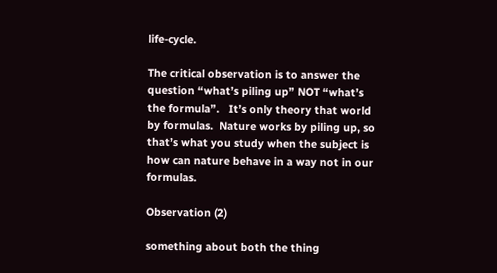life-cycle.

The critical observation is to answer the question “what’s piling up” NOT “what’s the formula”.   It’s only theory that world by formulas.  Nature works by piling up, so that’s what you study when the subject is how can nature behave in a way not in our formulas.

Observation (2)

something about both the thing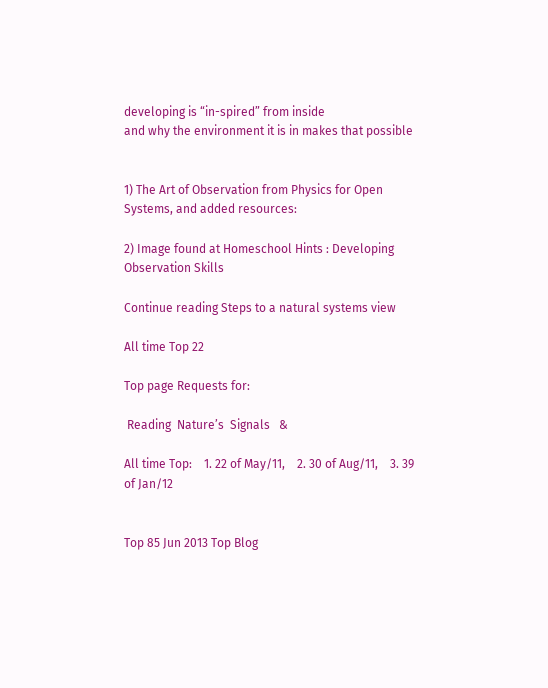developing is “in-spired” from inside
and why the environment it is in makes that possible


1) The Art of Observation from Physics for Open Systems, and added resources:

2) Image found at Homeschool Hints : Developing Observation Skills

Continue reading Steps to a natural systems view

All time Top 22

Top page Requests for:

 Reading  Nature’s  Signals   &

All time Top:    1. 22 of May/11,    2. 30 of Aug/11,    3. 39 of Jan/12


Top 85 Jun 2013 Top Blog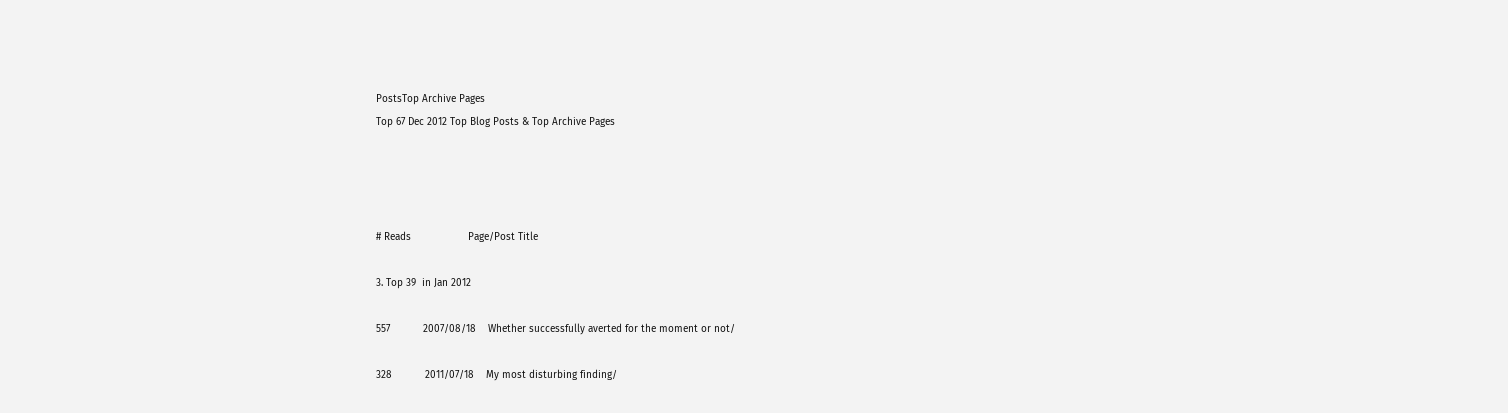PostsTop Archive Pages
Top 67 Dec 2012 Top Blog Posts & Top Archive Pages




# Reads                   Page/Post Title

3. Top 39  in Jan 2012

557           2007/08/18    Whether successfully averted for the moment or not/

328           2011/07/18    My most disturbing finding/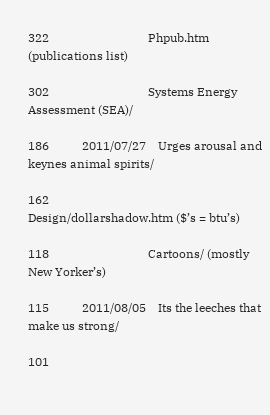322                                 Phpub.htm (publications list)

302                                 Systems Energy Assessment (SEA)/

186           2011/07/27    Urges arousal and keynes animal spirits/

162                                 Design/dollarshadow.htm ($’s = btu’s)

118                                 Cartoons/ (mostly New Yorker’s)

115           2011/08/05    Its the leeches that make us strong/

101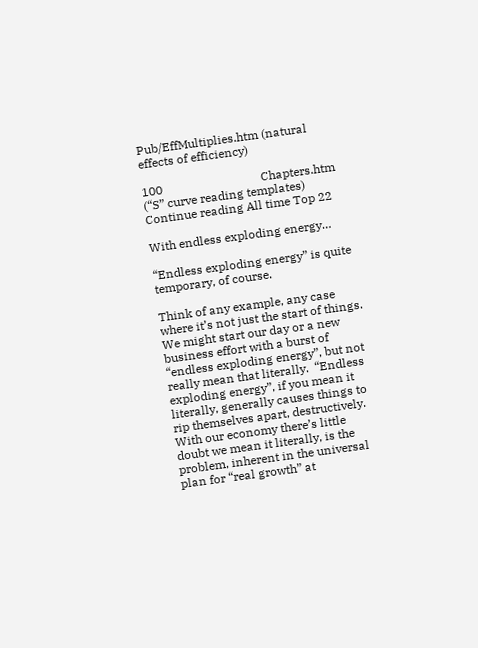Pub/EffMultiplies.htm (natural effects of efficiency)

100                                 Chapters.htm (“S” curve reading templates) Continue reading All time Top 22

With endless exploding energy…

“Endless exploding energy” is quite temporary, of course.

Think of any example, any case where it’s not just the start of things.  We might start our day or a new business effort with a burst of “endless exploding energy”, but not really mean that literally.  “Endless exploding energy”, if you mean it literally, generally causes things to rip themselves apart, destructively. With our economy there’s little doubt we mean it literally, is the problem, inherent in the universal plan for “real growth” at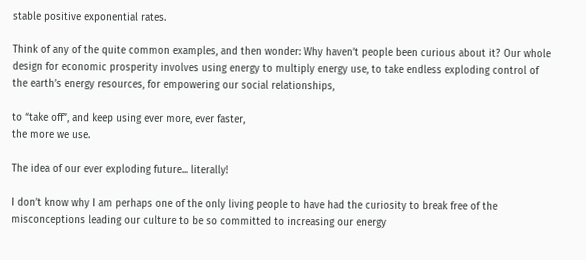stable positive exponential rates.

Think of any of the quite common examples, and then wonder: Why haven’t people been curious about it? Our whole design for economic prosperity involves using energy to multiply energy use, to take endless exploding control of the earth’s energy resources, for empowering our social relationships,

to “take off”, and keep using ever more, ever faster,
the more we use.

The idea of our ever exploding future... literally!

I don’t know why I am perhaps one of the only living people to have had the curiosity to break free of the misconceptions leading our culture to be so committed to increasing our energy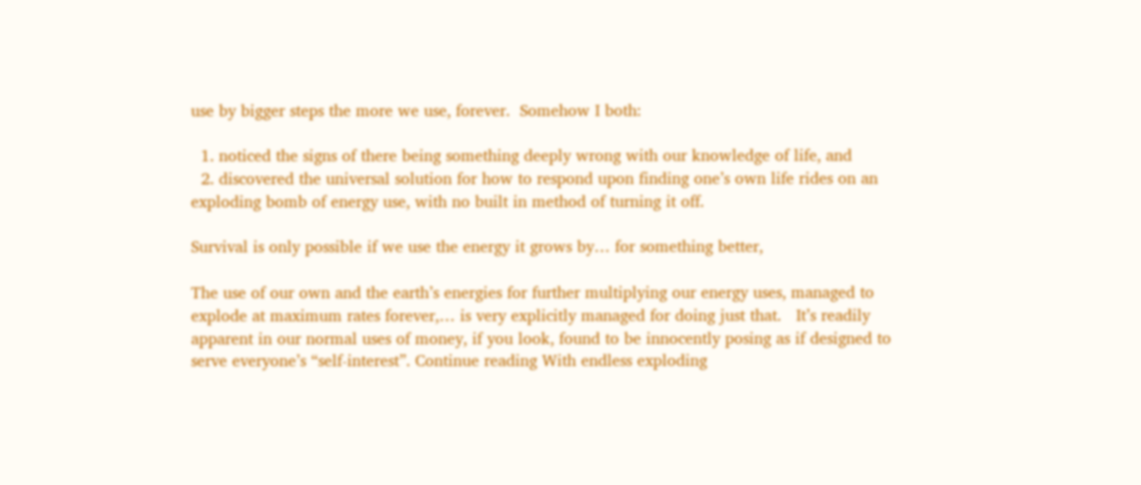use by bigger steps the more we use, forever.  Somehow I both:

  1. noticed the signs of there being something deeply wrong with our knowledge of life, and
  2. discovered the universal solution for how to respond upon finding one’s own life rides on an exploding bomb of energy use, with no built in method of turning it off.

Survival is only possible if we use the energy it grows by… for something better,

The use of our own and the earth’s energies for further multiplying our energy uses, managed to explode at maximum rates forever,… is very explicitly managed for doing just that.   It’s readily apparent in our normal uses of money, if you look, found to be innocently posing as if designed to serve everyone’s “self-interest”. Continue reading With endless exploding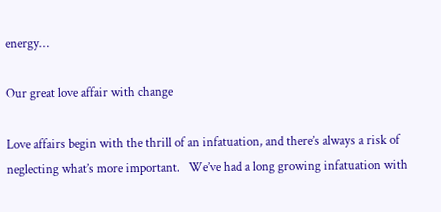energy…

Our great love affair with change

Love affairs begin with the thrill of an infatuation, and there’s always a risk of neglecting what’s more important.   We’ve had a long growing infatuation with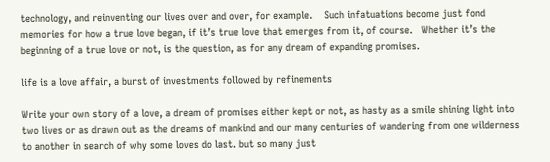technology, and reinventing our lives over and over, for example.    Such infatuations become just fond memories for how a true love began, if it’s true love that emerges from it, of course.   Whether it’s the beginning of a true love or not, is the question, as for any dream of expanding promises.

life is a love affair, a burst of investments followed by refinements

Write your own story of a love, a dream of promises either kept or not, as hasty as a smile shining light into two lives or as drawn out as the dreams of mankind and our many centuries of wandering from one wilderness to another in search of why some loves do last. but so many just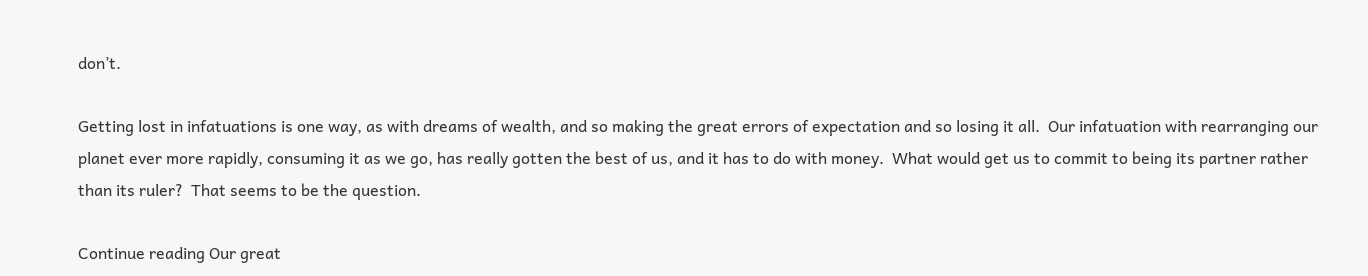don’t.

Getting lost in infatuations is one way, as with dreams of wealth, and so making the great errors of expectation and so losing it all.  Our infatuation with rearranging our planet ever more rapidly, consuming it as we go, has really gotten the best of us, and it has to do with money.  What would get us to commit to being its partner rather than its ruler?  That seems to be the question.

Continue reading Our great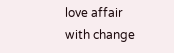love affair with change